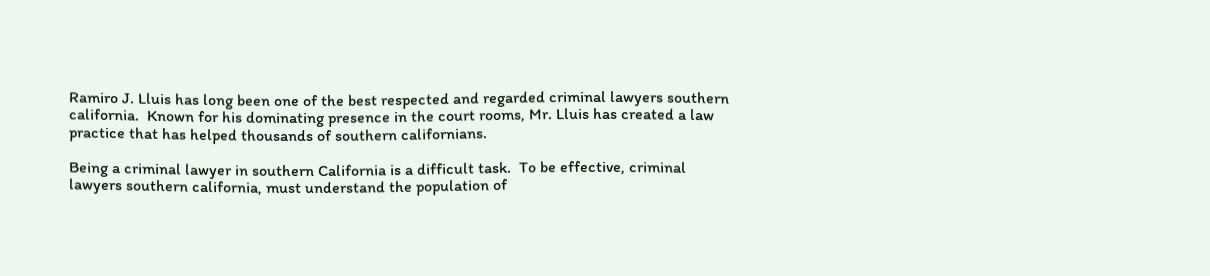Ramiro J. Lluis has long been one of the best respected and regarded criminal lawyers southern california.  Known for his dominating presence in the court rooms, Mr. Lluis has created a law practice that has helped thousands of southern californians.

Being a criminal lawyer in southern California is a difficult task.  To be effective, criminal lawyers southern california, must understand the population of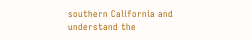southern California and understand the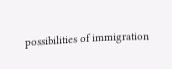possibilities of immigration